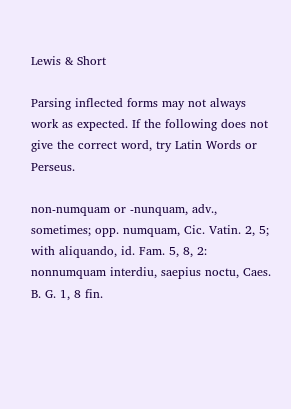Lewis & Short

Parsing inflected forms may not always work as expected. If the following does not give the correct word, try Latin Words or Perseus.

non-numquam or -nunquam, adv., sometimes; opp. numquam, Cic. Vatin. 2, 5; with aliquando, id. Fam. 5, 8, 2: nonnumquam interdiu, saepius noctu, Caes. B. G. 1, 8 fin.